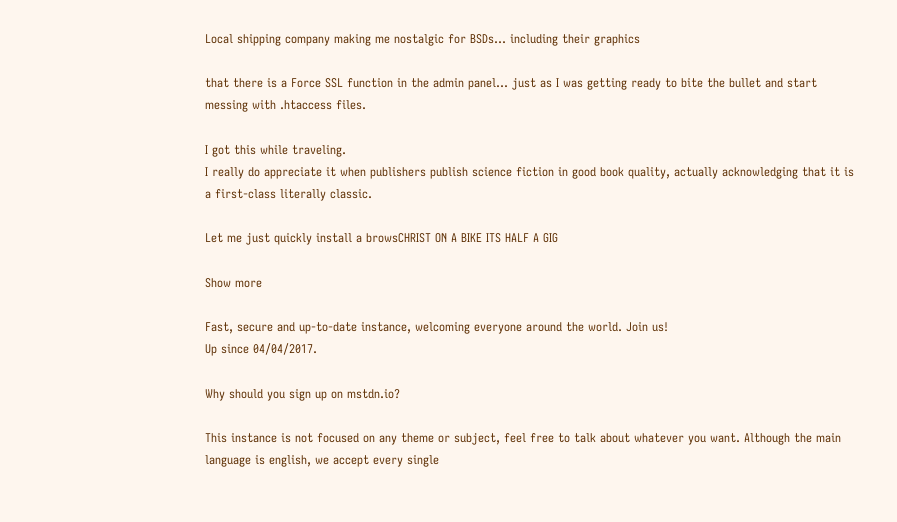Local shipping company making me nostalgic for BSDs... including their graphics

that there is a Force SSL function in the admin panel... just as I was getting ready to bite the bullet and start messing with .htaccess files.

I got this while traveling.
I really do appreciate it when publishers publish science fiction in good book quality, actually acknowledging that it is a first-class literally classic.

Let me just quickly install a browsCHRIST ON A BIKE ITS HALF A GIG

Show more

Fast, secure and up-to-date instance, welcoming everyone around the world. Join us!
Up since 04/04/2017.

Why should you sign up on mstdn.io?

This instance is not focused on any theme or subject, feel free to talk about whatever you want. Although the main language is english, we accept every single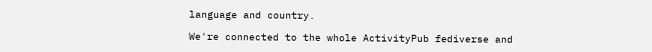language and country.

We're connected to the whole ActivityPub fediverse and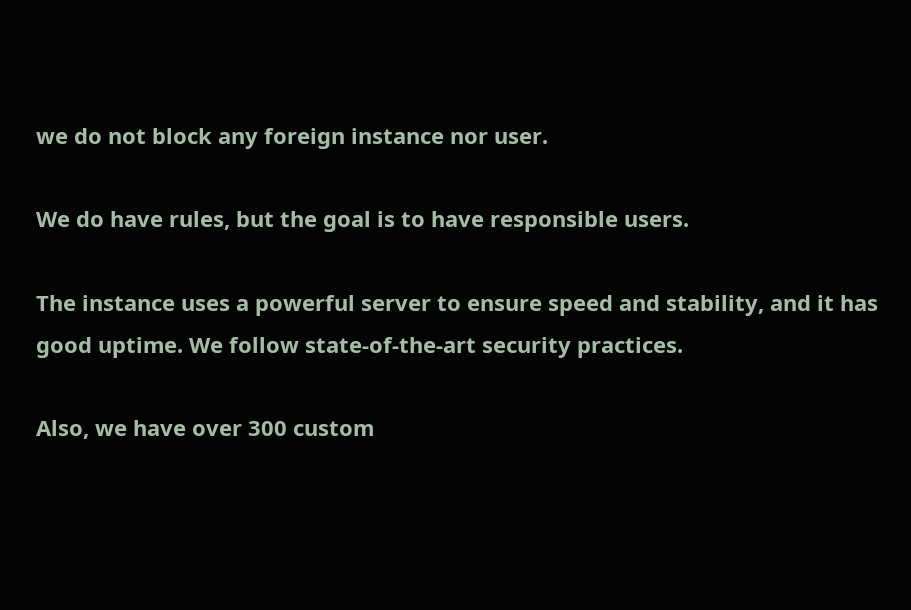we do not block any foreign instance nor user.

We do have rules, but the goal is to have responsible users.

The instance uses a powerful server to ensure speed and stability, and it has good uptime. We follow state-of-the-art security practices.

Also, we have over 300 custom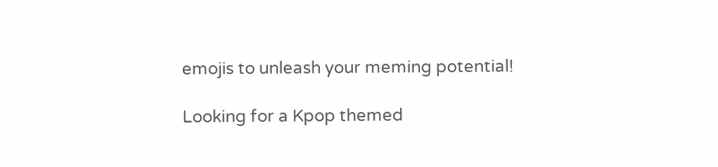emojis to unleash your meming potential!

Looking for a Kpop themed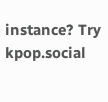instance? Try kpop.social